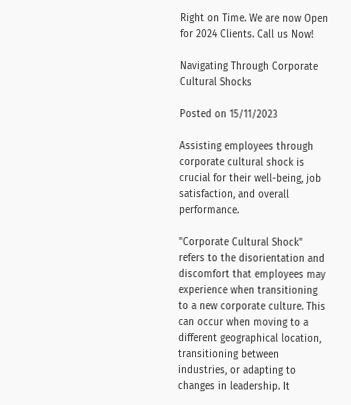Right on Time. We are now Open for 2024 Clients. Call us Now!

Navigating Through Corporate Cultural Shocks

Posted on 15/11/2023

Assisting employees through corporate cultural shock is crucial for their well-being, job satisfaction, and overall performance.

"Corporate Cultural Shock" refers to the disorientation and discomfort that employees may experience when transitioning to a new corporate culture. This can occur when moving to a different geographical location, transitioning between industries, or adapting to changes in leadership. It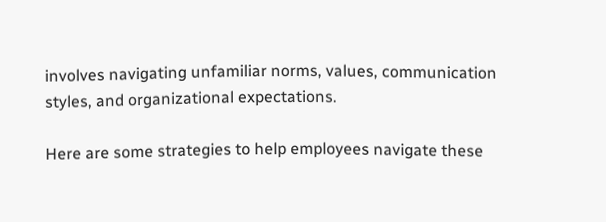involves navigating unfamiliar norms, values, communication styles, and organizational expectations.

Here are some strategies to help employees navigate these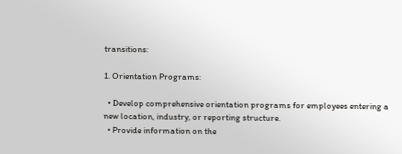transitions:

1. Orientation Programs:

  • Develop comprehensive orientation programs for employees entering a new location, industry, or reporting structure.
  • Provide information on the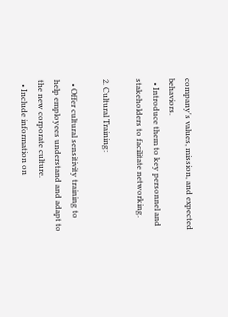company's values, mission, and expected behaviors.
  • Introduce them to key personnel and stakeholders to facilitate networking.

2. Cultural Training:

  • Offer cultural sensitivity training to help employees understand and adapt to the new corporate culture.
  • Include information on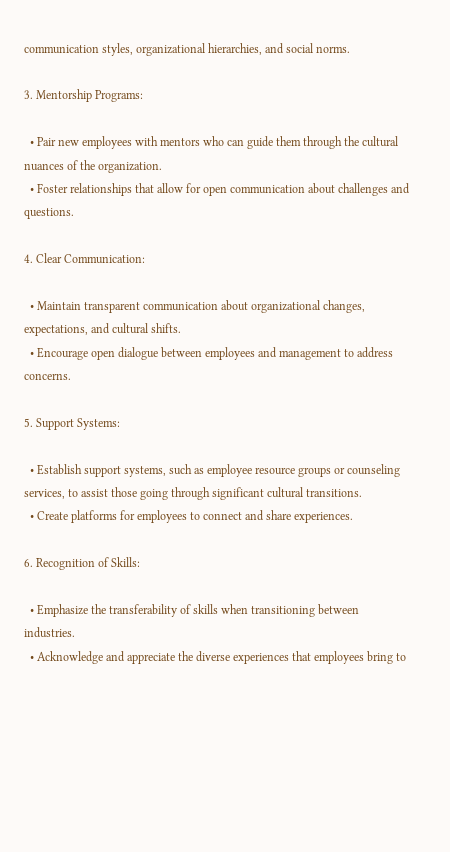communication styles, organizational hierarchies, and social norms.

3. Mentorship Programs:

  • Pair new employees with mentors who can guide them through the cultural nuances of the organization.
  • Foster relationships that allow for open communication about challenges and questions.

4. Clear Communication:

  • Maintain transparent communication about organizational changes, expectations, and cultural shifts.
  • Encourage open dialogue between employees and management to address concerns.

5. Support Systems:

  • Establish support systems, such as employee resource groups or counseling services, to assist those going through significant cultural transitions.
  • Create platforms for employees to connect and share experiences.

6. Recognition of Skills:

  • Emphasize the transferability of skills when transitioning between industries.
  • Acknowledge and appreciate the diverse experiences that employees bring to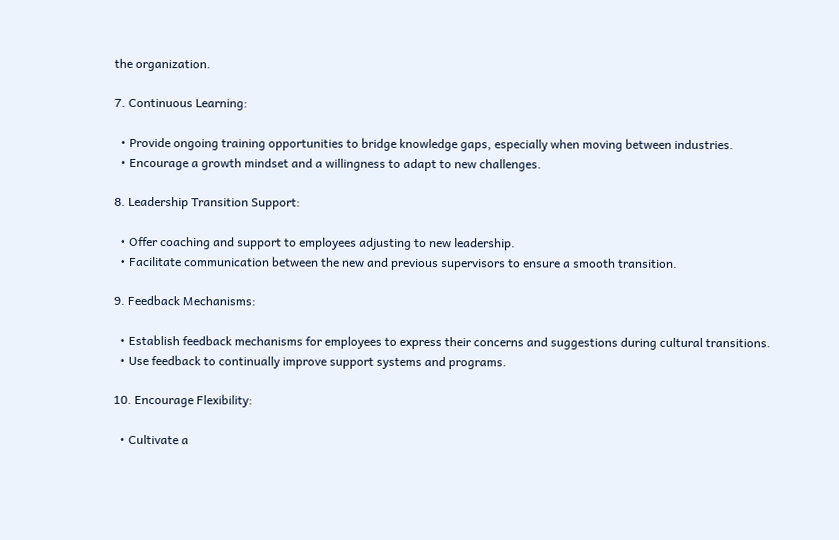the organization.

7. Continuous Learning:

  • Provide ongoing training opportunities to bridge knowledge gaps, especially when moving between industries.
  • Encourage a growth mindset and a willingness to adapt to new challenges.

8. Leadership Transition Support:

  • Offer coaching and support to employees adjusting to new leadership.
  • Facilitate communication between the new and previous supervisors to ensure a smooth transition.

9. Feedback Mechanisms:

  • Establish feedback mechanisms for employees to express their concerns and suggestions during cultural transitions.
  • Use feedback to continually improve support systems and programs.

10. Encourage Flexibility:

  • Cultivate a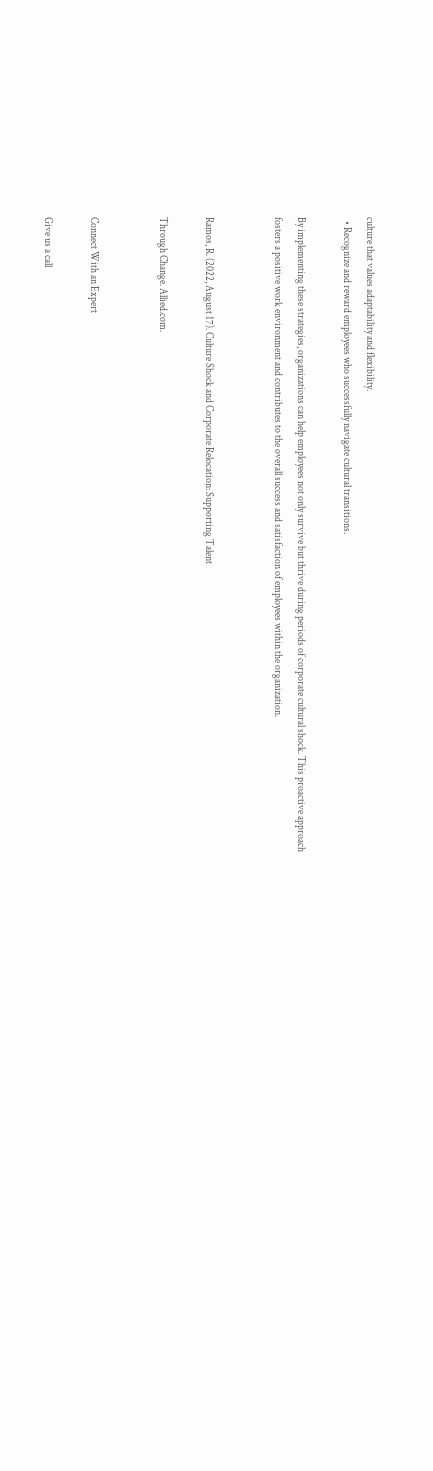culture that values adaptability and flexibility.
  • Recognize and reward employees who successfully navigate cultural transitions.

By implementing these strategies, organizations can help employees not only survive but thrive during periods of corporate cultural shock. This proactive approach fosters a positive work environment and contributes to the overall success and satisfaction of employees within the organization.


Ramos, R. (2022, August 17). Culture Shock and Corporate Relocation: Supporting Talent

Through Change. Allied.com.


Connect With an Expert

Give us a call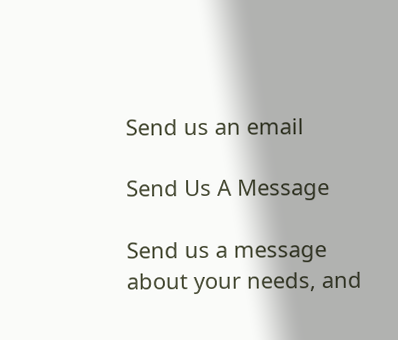Send us an email

Send Us A Message

Send us a message about your needs, and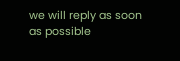we will reply as soon as possible